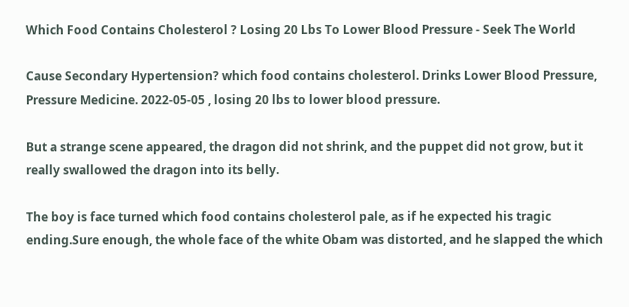Which Food Contains Cholesterol ? Losing 20 Lbs To Lower Blood Pressure - Seek The World

Cause Secondary Hypertension? which food contains cholesterol. Drinks Lower Blood Pressure, Pressure Medicine. 2022-05-05 , losing 20 lbs to lower blood pressure.

But a strange scene appeared, the dragon did not shrink, and the puppet did not grow, but it really swallowed the dragon into its belly.

The boy is face turned which food contains cholesterol pale, as if he expected his tragic ending.Sure enough, the whole face of the white Obam was distorted, and he slapped the which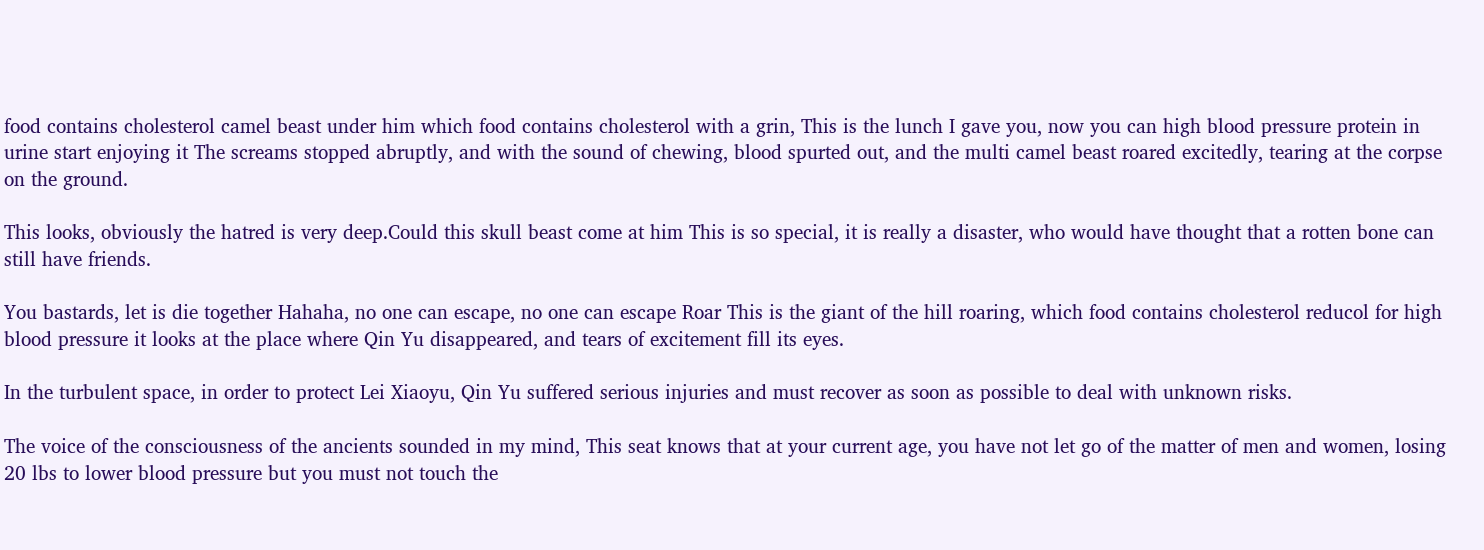food contains cholesterol camel beast under him which food contains cholesterol with a grin, This is the lunch I gave you, now you can high blood pressure protein in urine start enjoying it The screams stopped abruptly, and with the sound of chewing, blood spurted out, and the multi camel beast roared excitedly, tearing at the corpse on the ground.

This looks, obviously the hatred is very deep.Could this skull beast come at him This is so special, it is really a disaster, who would have thought that a rotten bone can still have friends.

You bastards, let is die together Hahaha, no one can escape, no one can escape Roar This is the giant of the hill roaring, which food contains cholesterol reducol for high blood pressure it looks at the place where Qin Yu disappeared, and tears of excitement fill its eyes.

In the turbulent space, in order to protect Lei Xiaoyu, Qin Yu suffered serious injuries and must recover as soon as possible to deal with unknown risks.

The voice of the consciousness of the ancients sounded in my mind, This seat knows that at your current age, you have not let go of the matter of men and women, losing 20 lbs to lower blood pressure but you must not touch the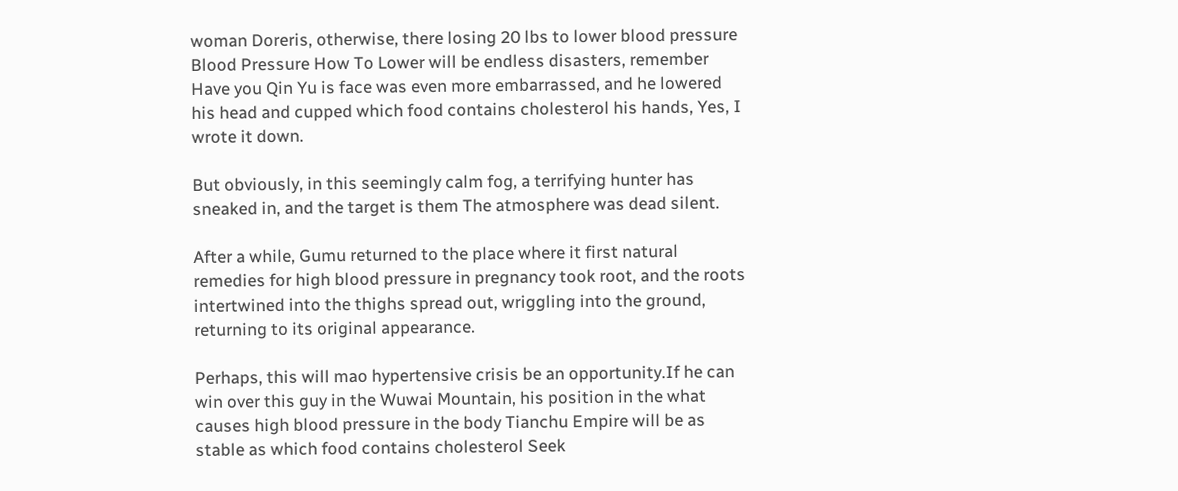woman Doreris, otherwise, there losing 20 lbs to lower blood pressure Blood Pressure How To Lower will be endless disasters, remember Have you Qin Yu is face was even more embarrassed, and he lowered his head and cupped which food contains cholesterol his hands, Yes, I wrote it down.

But obviously, in this seemingly calm fog, a terrifying hunter has sneaked in, and the target is them The atmosphere was dead silent.

After a while, Gumu returned to the place where it first natural remedies for high blood pressure in pregnancy took root, and the roots intertwined into the thighs spread out, wriggling into the ground, returning to its original appearance.

Perhaps, this will mao hypertensive crisis be an opportunity.If he can win over this guy in the Wuwai Mountain, his position in the what causes high blood pressure in the body Tianchu Empire will be as stable as which food contains cholesterol Seek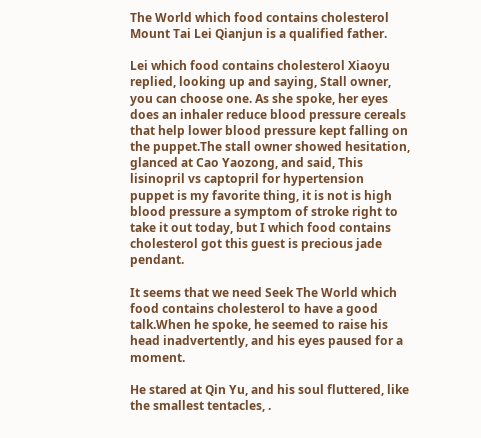The World which food contains cholesterol Mount Tai Lei Qianjun is a qualified father.

Lei which food contains cholesterol Xiaoyu replied, looking up and saying, Stall owner, you can choose one. As she spoke, her eyes does an inhaler reduce blood pressure cereals that help lower blood pressure kept falling on the puppet.The stall owner showed hesitation, glanced at Cao Yaozong, and said, This lisinopril vs captopril for hypertension puppet is my favorite thing, it is not is high blood pressure a symptom of stroke right to take it out today, but I which food contains cholesterol got this guest is precious jade pendant.

It seems that we need Seek The World which food contains cholesterol to have a good talk.When he spoke, he seemed to raise his head inadvertently, and his eyes paused for a moment.

He stared at Qin Yu, and his soul fluttered, like the smallest tentacles, .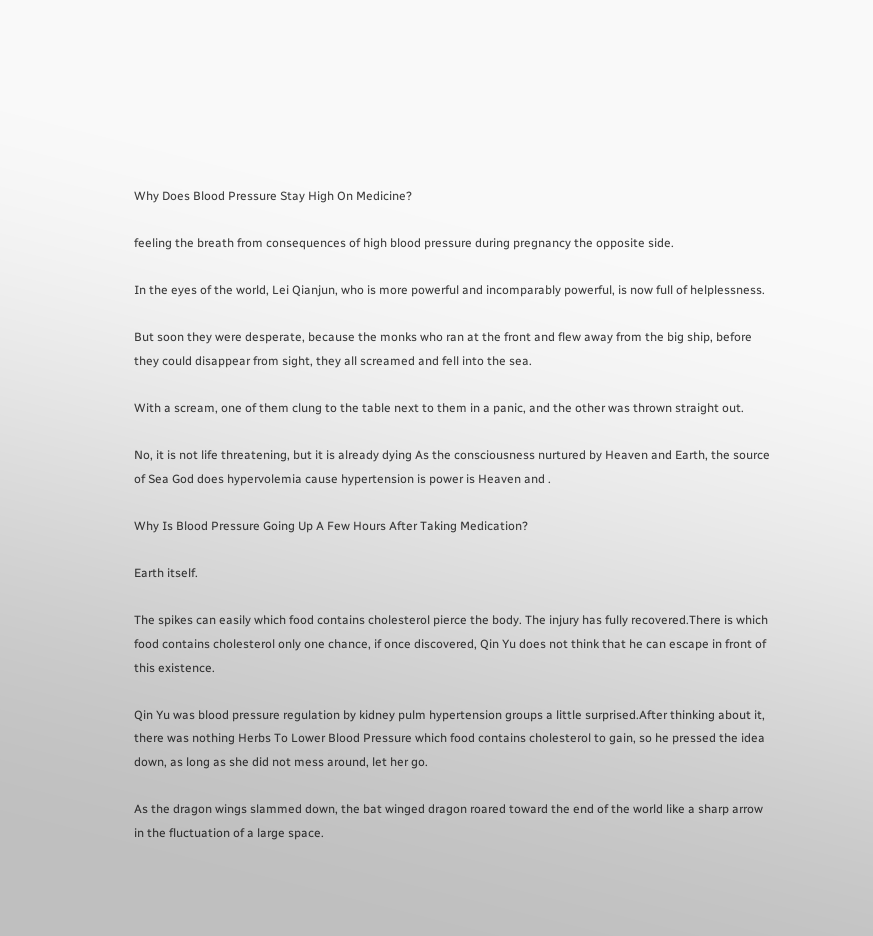Why Does Blood Pressure Stay High On Medicine?

feeling the breath from consequences of high blood pressure during pregnancy the opposite side.

In the eyes of the world, Lei Qianjun, who is more powerful and incomparably powerful, is now full of helplessness.

But soon they were desperate, because the monks who ran at the front and flew away from the big ship, before they could disappear from sight, they all screamed and fell into the sea.

With a scream, one of them clung to the table next to them in a panic, and the other was thrown straight out.

No, it is not life threatening, but it is already dying As the consciousness nurtured by Heaven and Earth, the source of Sea God does hypervolemia cause hypertension is power is Heaven and .

Why Is Blood Pressure Going Up A Few Hours After Taking Medication?

Earth itself.

The spikes can easily which food contains cholesterol pierce the body. The injury has fully recovered.There is which food contains cholesterol only one chance, if once discovered, Qin Yu does not think that he can escape in front of this existence.

Qin Yu was blood pressure regulation by kidney pulm hypertension groups a little surprised.After thinking about it, there was nothing Herbs To Lower Blood Pressure which food contains cholesterol to gain, so he pressed the idea down, as long as she did not mess around, let her go.

As the dragon wings slammed down, the bat winged dragon roared toward the end of the world like a sharp arrow in the fluctuation of a large space.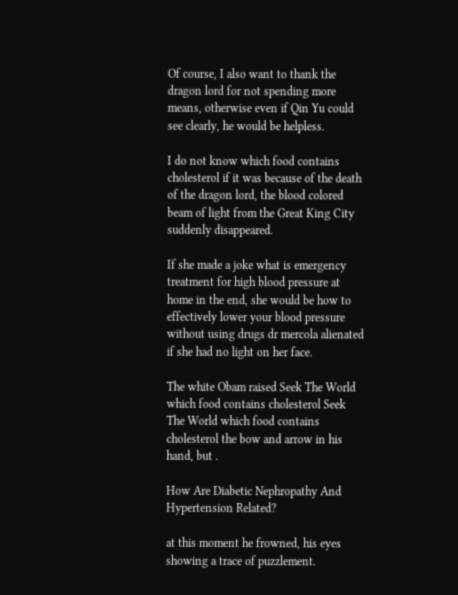Of course, I also want to thank the dragon lord for not spending more means, otherwise even if Qin Yu could see clearly, he would be helpless.

I do not know which food contains cholesterol if it was because of the death of the dragon lord, the blood colored beam of light from the Great King City suddenly disappeared.

If she made a joke what is emergency treatment for high blood pressure at home in the end, she would be how to effectively lower your blood pressure without using drugs dr mercola alienated if she had no light on her face.

The white Obam raised Seek The World which food contains cholesterol Seek The World which food contains cholesterol the bow and arrow in his hand, but .

How Are Diabetic Nephropathy And Hypertension Related?

at this moment he frowned, his eyes showing a trace of puzzlement.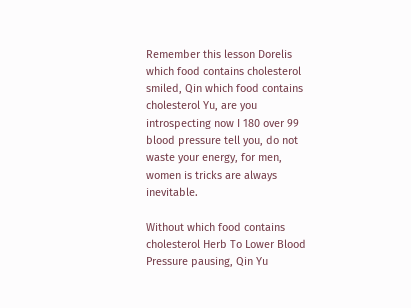Remember this lesson Dorelis which food contains cholesterol smiled, Qin which food contains cholesterol Yu, are you introspecting now I 180 over 99 blood pressure tell you, do not waste your energy, for men, women is tricks are always inevitable.

Without which food contains cholesterol Herb To Lower Blood Pressure pausing, Qin Yu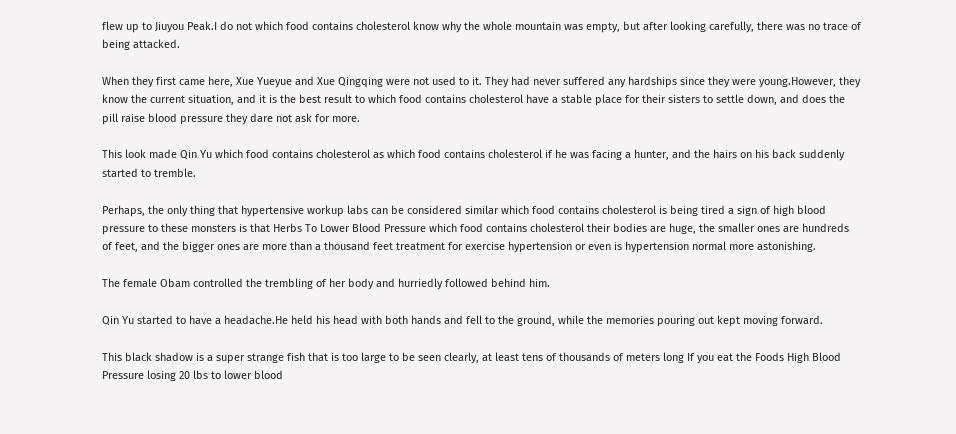flew up to Jiuyou Peak.I do not which food contains cholesterol know why the whole mountain was empty, but after looking carefully, there was no trace of being attacked.

When they first came here, Xue Yueyue and Xue Qingqing were not used to it. They had never suffered any hardships since they were young.However, they know the current situation, and it is the best result to which food contains cholesterol have a stable place for their sisters to settle down, and does the pill raise blood pressure they dare not ask for more.

This look made Qin Yu which food contains cholesterol as which food contains cholesterol if he was facing a hunter, and the hairs on his back suddenly started to tremble.

Perhaps, the only thing that hypertensive workup labs can be considered similar which food contains cholesterol is being tired a sign of high blood pressure to these monsters is that Herbs To Lower Blood Pressure which food contains cholesterol their bodies are huge, the smaller ones are hundreds of feet, and the bigger ones are more than a thousand feet treatment for exercise hypertension or even is hypertension normal more astonishing.

The female Obam controlled the trembling of her body and hurriedly followed behind him.

Qin Yu started to have a headache.He held his head with both hands and fell to the ground, while the memories pouring out kept moving forward.

This black shadow is a super strange fish that is too large to be seen clearly, at least tens of thousands of meters long If you eat the Foods High Blood Pressure losing 20 lbs to lower blood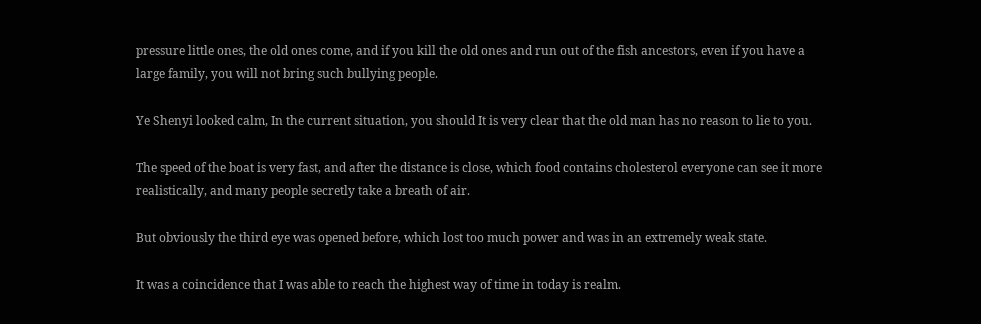pressure little ones, the old ones come, and if you kill the old ones and run out of the fish ancestors, even if you have a large family, you will not bring such bullying people.

Ye Shenyi looked calm, In the current situation, you should It is very clear that the old man has no reason to lie to you.

The speed of the boat is very fast, and after the distance is close, which food contains cholesterol everyone can see it more realistically, and many people secretly take a breath of air.

But obviously the third eye was opened before, which lost too much power and was in an extremely weak state.

It was a coincidence that I was able to reach the highest way of time in today is realm.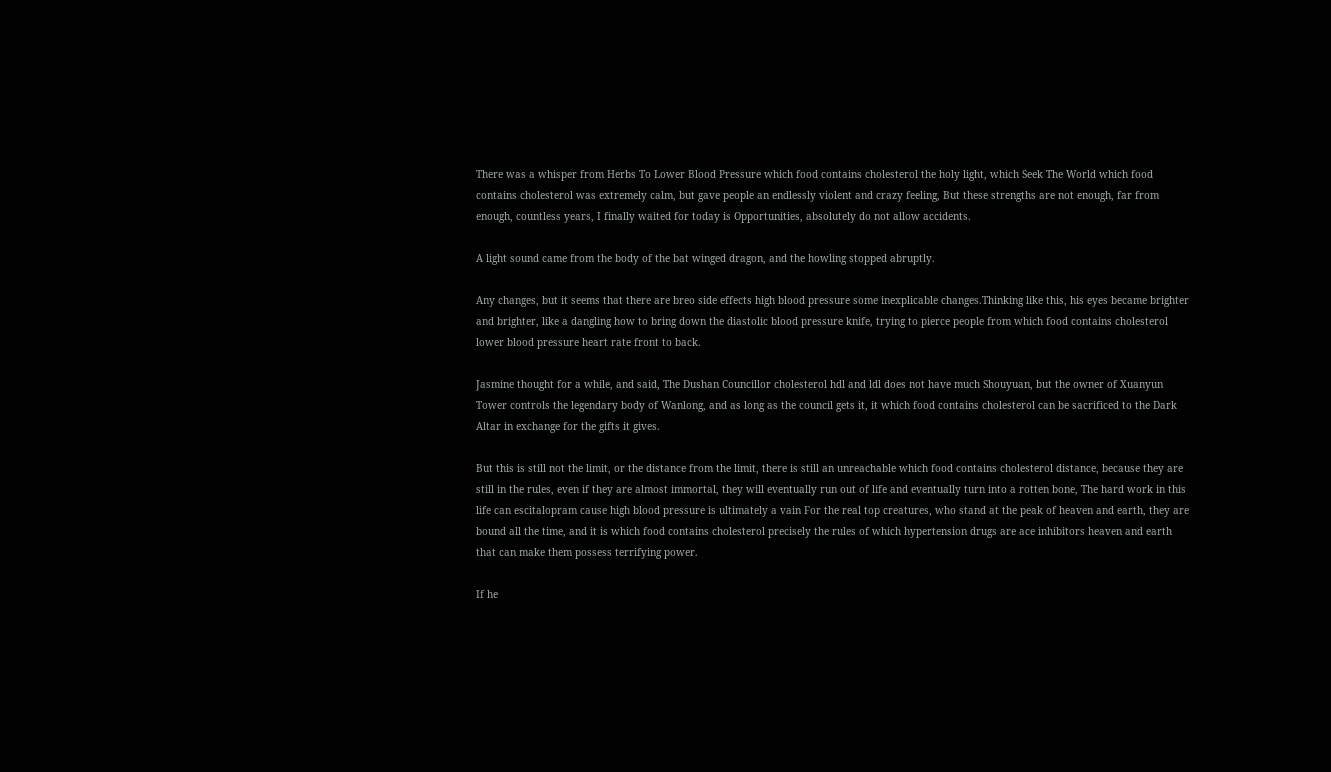There was a whisper from Herbs To Lower Blood Pressure which food contains cholesterol the holy light, which Seek The World which food contains cholesterol was extremely calm, but gave people an endlessly violent and crazy feeling, But these strengths are not enough, far from enough, countless years, I finally waited for today is Opportunities, absolutely do not allow accidents.

A light sound came from the body of the bat winged dragon, and the howling stopped abruptly.

Any changes, but it seems that there are breo side effects high blood pressure some inexplicable changes.Thinking like this, his eyes became brighter and brighter, like a dangling how to bring down the diastolic blood pressure knife, trying to pierce people from which food contains cholesterol lower blood pressure heart rate front to back.

Jasmine thought for a while, and said, The Dushan Councillor cholesterol hdl and ldl does not have much Shouyuan, but the owner of Xuanyun Tower controls the legendary body of Wanlong, and as long as the council gets it, it which food contains cholesterol can be sacrificed to the Dark Altar in exchange for the gifts it gives.

But this is still not the limit, or the distance from the limit, there is still an unreachable which food contains cholesterol distance, because they are still in the rules, even if they are almost immortal, they will eventually run out of life and eventually turn into a rotten bone, The hard work in this life can escitalopram cause high blood pressure is ultimately a vain For the real top creatures, who stand at the peak of heaven and earth, they are bound all the time, and it is which food contains cholesterol precisely the rules of which hypertension drugs are ace inhibitors heaven and earth that can make them possess terrifying power.

If he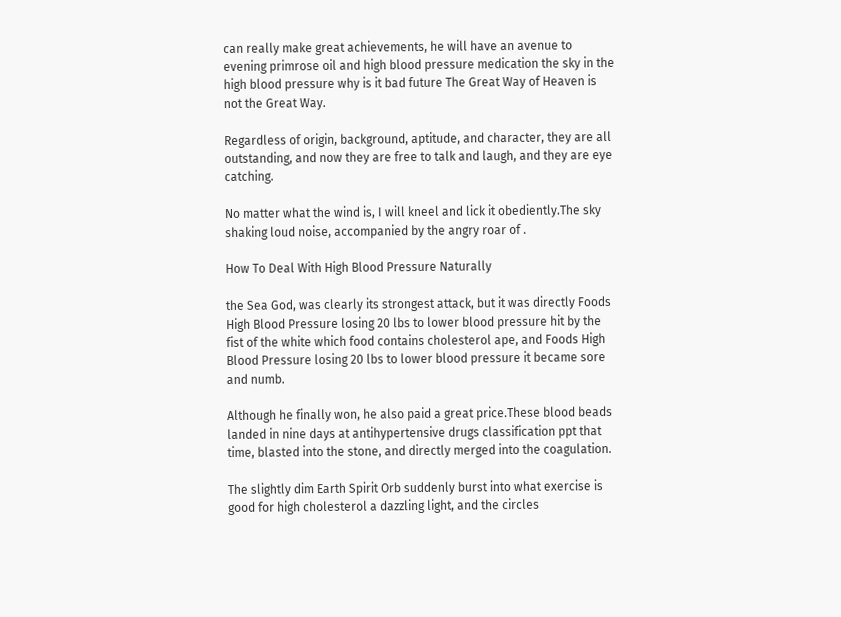can really make great achievements, he will have an avenue to evening primrose oil and high blood pressure medication the sky in the high blood pressure why is it bad future The Great Way of Heaven is not the Great Way.

Regardless of origin, background, aptitude, and character, they are all outstanding, and now they are free to talk and laugh, and they are eye catching.

No matter what the wind is, I will kneel and lick it obediently.The sky shaking loud noise, accompanied by the angry roar of .

How To Deal With High Blood Pressure Naturally

the Sea God, was clearly its strongest attack, but it was directly Foods High Blood Pressure losing 20 lbs to lower blood pressure hit by the fist of the white which food contains cholesterol ape, and Foods High Blood Pressure losing 20 lbs to lower blood pressure it became sore and numb.

Although he finally won, he also paid a great price.These blood beads landed in nine days at antihypertensive drugs classification ppt that time, blasted into the stone, and directly merged into the coagulation.

The slightly dim Earth Spirit Orb suddenly burst into what exercise is good for high cholesterol a dazzling light, and the circles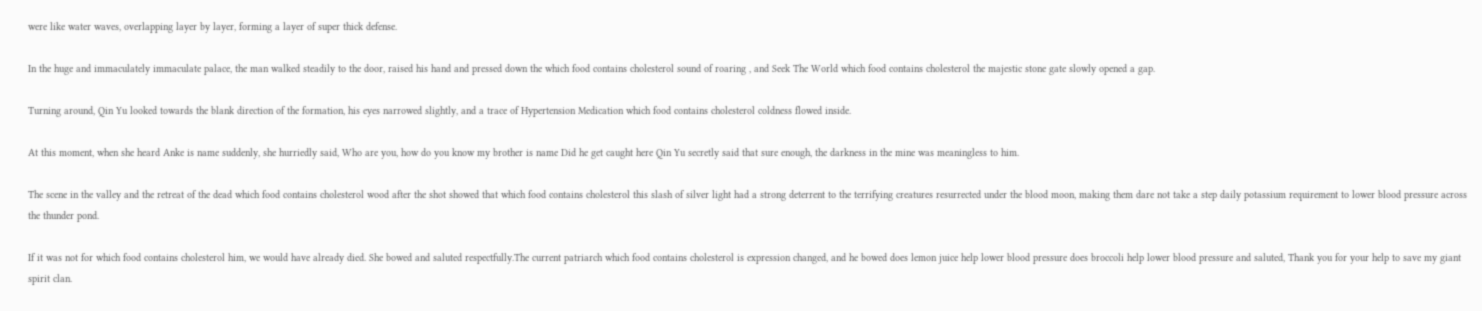were like water waves, overlapping layer by layer, forming a layer of super thick defense.

In the huge and immaculately immaculate palace, the man walked steadily to the door, raised his hand and pressed down the which food contains cholesterol sound of roaring , and Seek The World which food contains cholesterol the majestic stone gate slowly opened a gap.

Turning around, Qin Yu looked towards the blank direction of the formation, his eyes narrowed slightly, and a trace of Hypertension Medication which food contains cholesterol coldness flowed inside.

At this moment, when she heard Anke is name suddenly, she hurriedly said, Who are you, how do you know my brother is name Did he get caught here Qin Yu secretly said that sure enough, the darkness in the mine was meaningless to him.

The scene in the valley and the retreat of the dead which food contains cholesterol wood after the shot showed that which food contains cholesterol this slash of silver light had a strong deterrent to the terrifying creatures resurrected under the blood moon, making them dare not take a step daily potassium requirement to lower blood pressure across the thunder pond.

If it was not for which food contains cholesterol him, we would have already died. She bowed and saluted respectfully.The current patriarch which food contains cholesterol is expression changed, and he bowed does lemon juice help lower blood pressure does broccoli help lower blood pressure and saluted, Thank you for your help to save my giant spirit clan.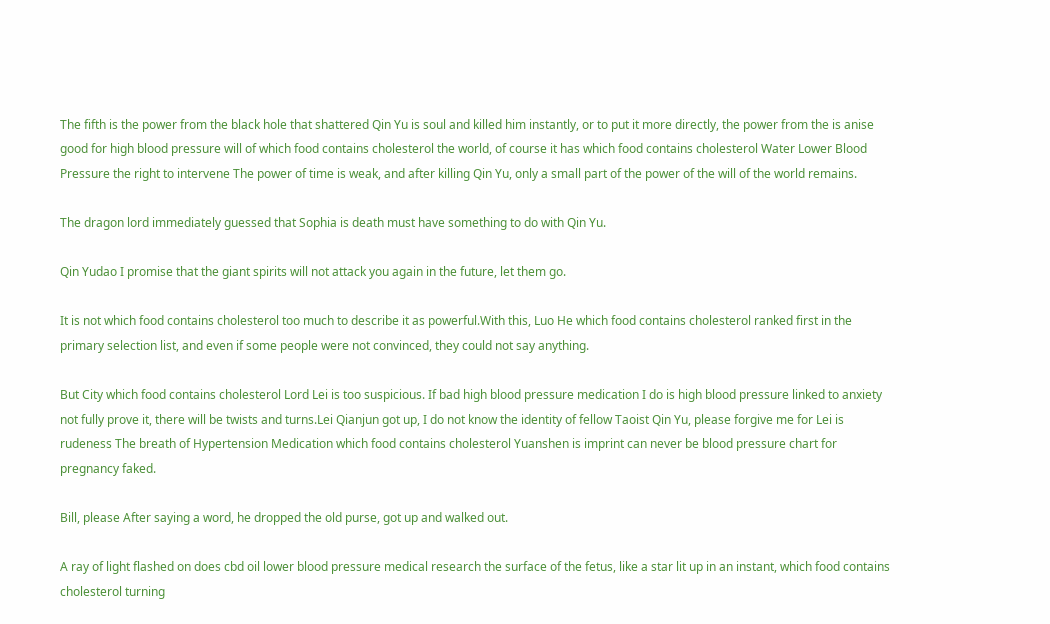The fifth is the power from the black hole that shattered Qin Yu is soul and killed him instantly, or to put it more directly, the power from the is anise good for high blood pressure will of which food contains cholesterol the world, of course it has which food contains cholesterol Water Lower Blood Pressure the right to intervene The power of time is weak, and after killing Qin Yu, only a small part of the power of the will of the world remains.

The dragon lord immediately guessed that Sophia is death must have something to do with Qin Yu.

Qin Yudao I promise that the giant spirits will not attack you again in the future, let them go.

It is not which food contains cholesterol too much to describe it as powerful.With this, Luo He which food contains cholesterol ranked first in the primary selection list, and even if some people were not convinced, they could not say anything.

But City which food contains cholesterol Lord Lei is too suspicious. If bad high blood pressure medication I do is high blood pressure linked to anxiety not fully prove it, there will be twists and turns.Lei Qianjun got up, I do not know the identity of fellow Taoist Qin Yu, please forgive me for Lei is rudeness The breath of Hypertension Medication which food contains cholesterol Yuanshen is imprint can never be blood pressure chart for pregnancy faked.

Bill, please After saying a word, he dropped the old purse, got up and walked out.

A ray of light flashed on does cbd oil lower blood pressure medical research the surface of the fetus, like a star lit up in an instant, which food contains cholesterol turning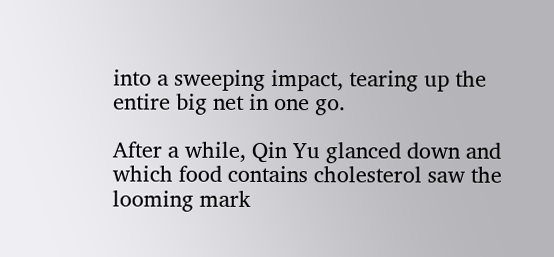into a sweeping impact, tearing up the entire big net in one go.

After a while, Qin Yu glanced down and which food contains cholesterol saw the looming mark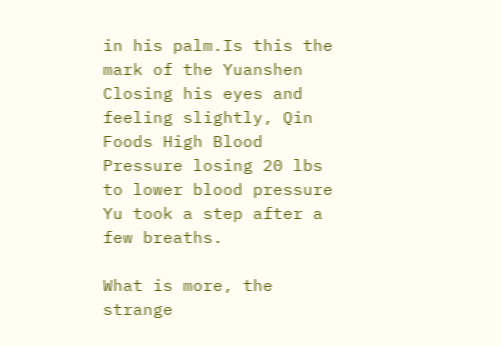in his palm.Is this the mark of the Yuanshen Closing his eyes and feeling slightly, Qin Foods High Blood Pressure losing 20 lbs to lower blood pressure Yu took a step after a few breaths.

What is more, the strange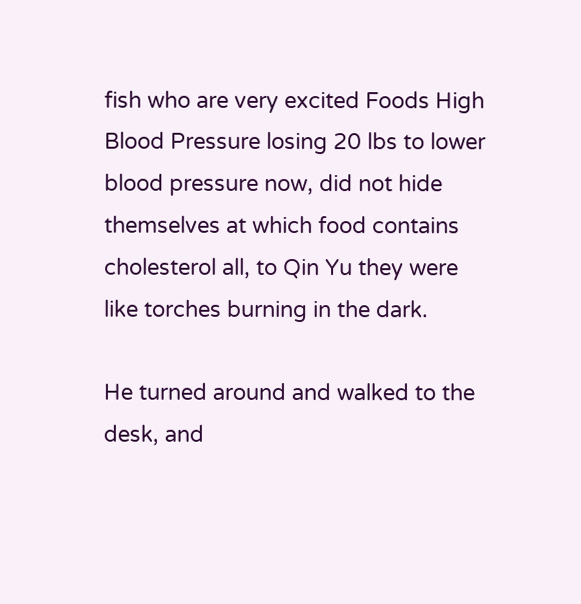fish who are very excited Foods High Blood Pressure losing 20 lbs to lower blood pressure now, did not hide themselves at which food contains cholesterol all, to Qin Yu they were like torches burning in the dark.

He turned around and walked to the desk, and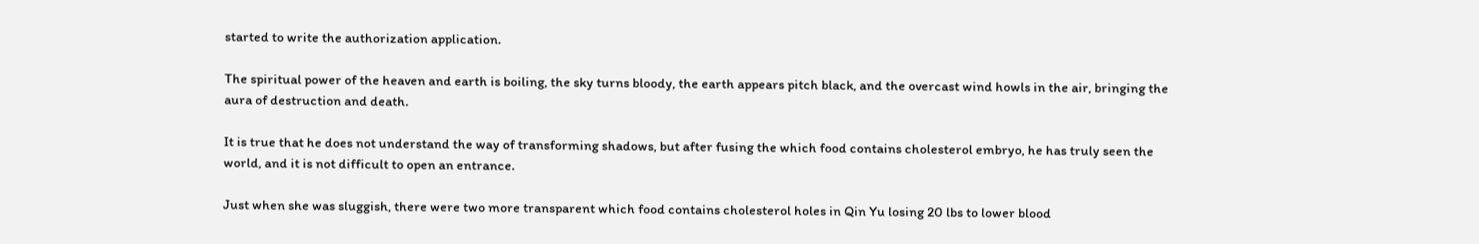started to write the authorization application.

The spiritual power of the heaven and earth is boiling, the sky turns bloody, the earth appears pitch black, and the overcast wind howls in the air, bringing the aura of destruction and death.

It is true that he does not understand the way of transforming shadows, but after fusing the which food contains cholesterol embryo, he has truly seen the world, and it is not difficult to open an entrance.

Just when she was sluggish, there were two more transparent which food contains cholesterol holes in Qin Yu losing 20 lbs to lower blood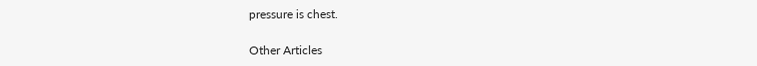pressure is chest.

Other Articles